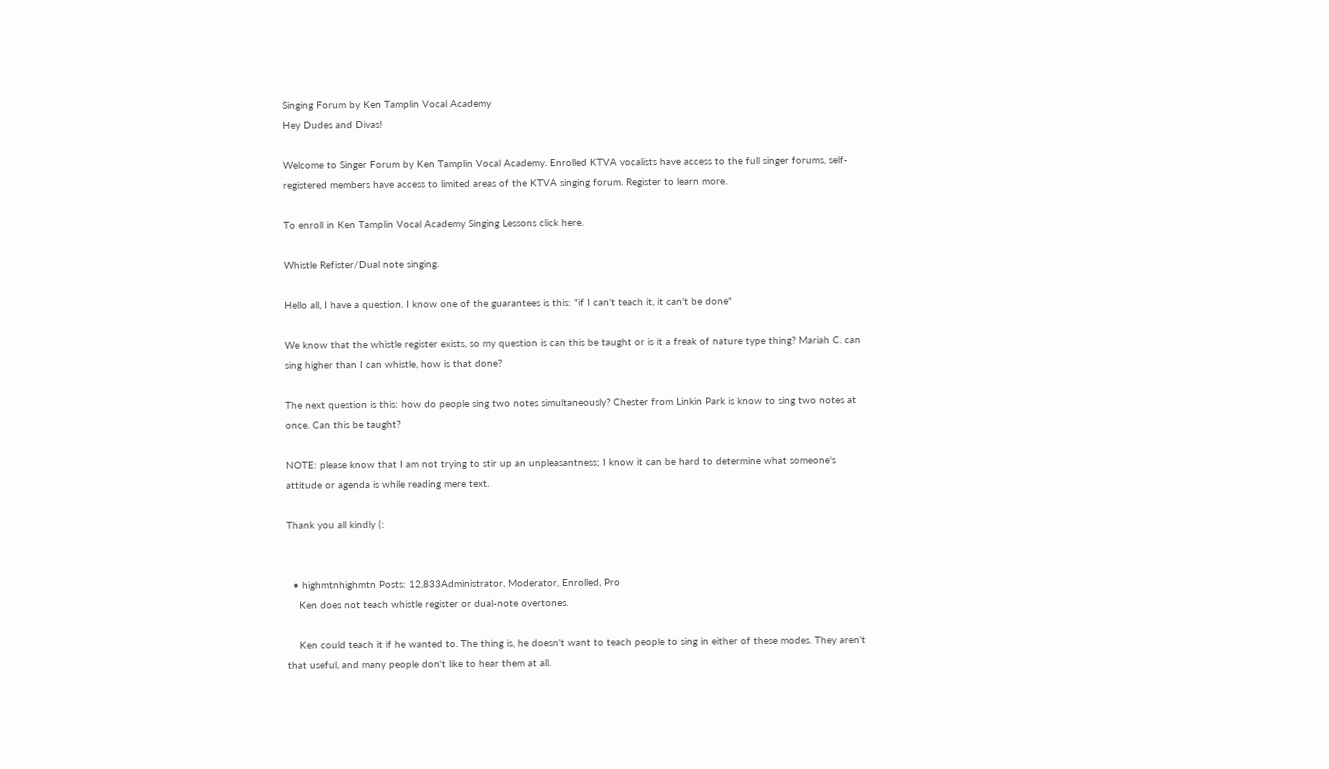Singing Forum by Ken Tamplin Vocal Academy
Hey Dudes and Divas!

Welcome to Singer Forum by Ken Tamplin Vocal Academy. Enrolled KTVA vocalists have access to the full singer forums, self-registered members have access to limited areas of the KTVA singing forum. Register to learn more.

To enroll in Ken Tamplin Vocal Academy Singing Lessons click here.

Whistle Refister/Dual note singing.

Hello all, I have a question. I know one of the guarantees is this: "if I can't teach it, it can't be done"

We know that the whistle register exists, so my question is can this be taught or is it a freak of nature type thing? Mariah C. can sing higher than I can whistle, how is that done?

The next question is this: how do people sing two notes simultaneously? Chester from Linkin Park is know to sing two notes at once. Can this be taught?

NOTE: please know that I am not trying to stir up an unpleasantness; I know it can be hard to determine what someone's attitude or agenda is while reading mere text.

Thank you all kindly (:


  • highmtnhighmtn Posts: 12,833Administrator, Moderator, Enrolled, Pro
    Ken does not teach whistle register or dual-note overtones.

    Ken could teach it if he wanted to. The thing is, he doesn't want to teach people to sing in either of these modes. They aren't that useful, and many people don't like to hear them at all.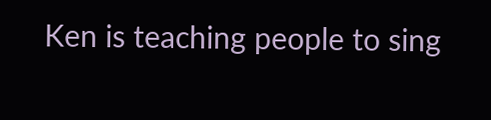Ken is teaching people to sing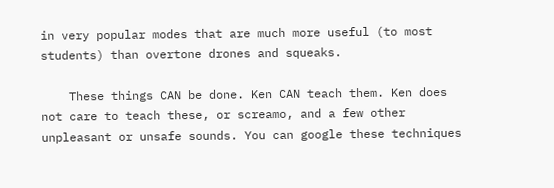in very popular modes that are much more useful (to most students) than overtone drones and squeaks.

    These things CAN be done. Ken CAN teach them. Ken does not care to teach these, or screamo, and a few other unpleasant or unsafe sounds. You can google these techniques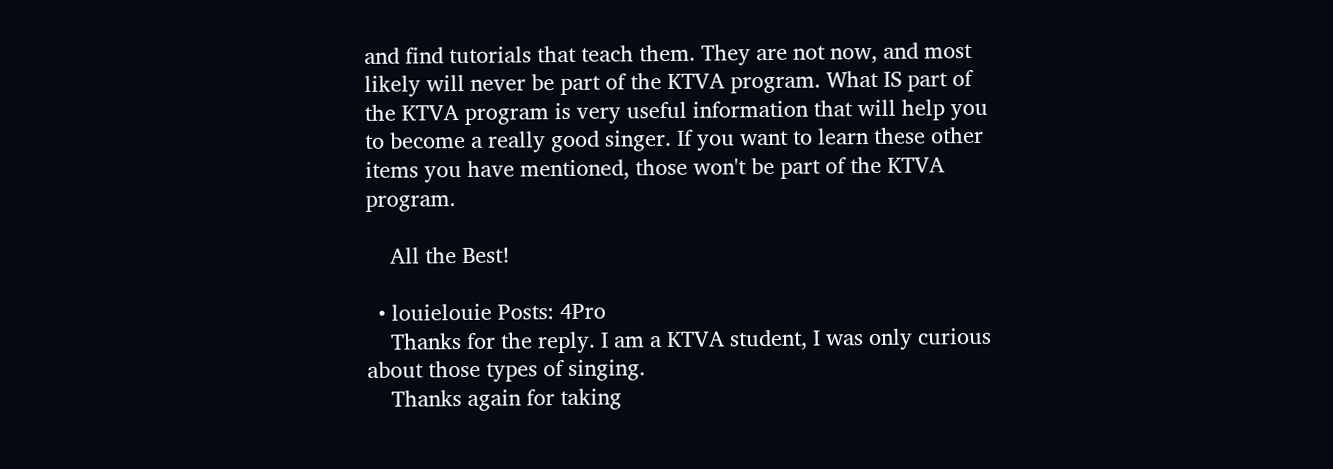and find tutorials that teach them. They are not now, and most likely will never be part of the KTVA program. What IS part of the KTVA program is very useful information that will help you to become a really good singer. If you want to learn these other items you have mentioned, those won't be part of the KTVA program.

    All the Best!

  • louielouie Posts: 4Pro
    Thanks for the reply. I am a KTVA student, I was only curious about those types of singing.
    Thanks again for taking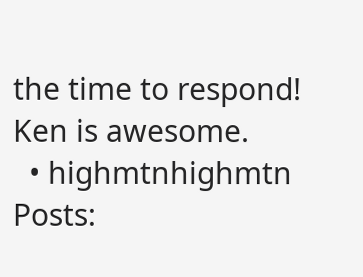the time to respond! Ken is awesome.
  • highmtnhighmtn Posts: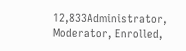12,833Administrator, Moderator, Enrolled,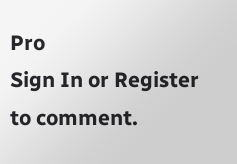Pro
Sign In or Register to comment.